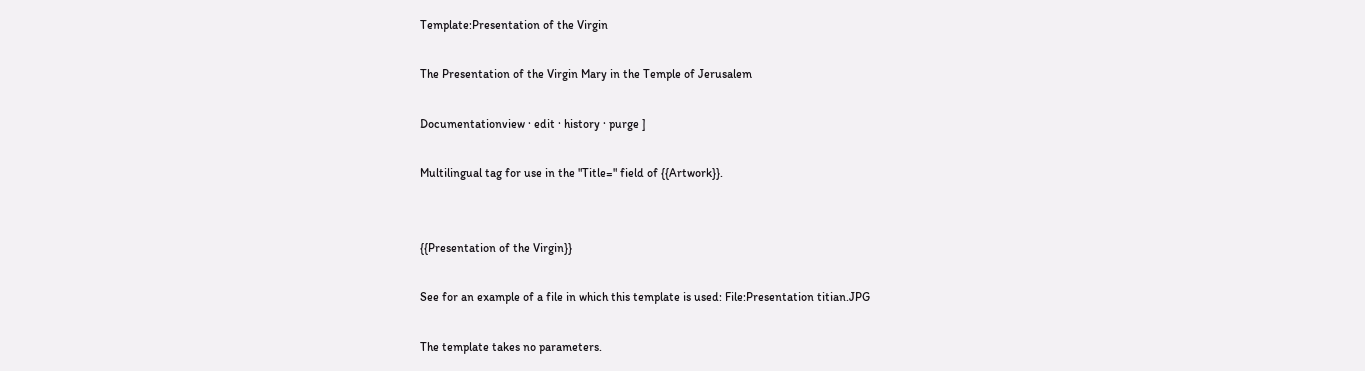Template:Presentation of the Virgin

The Presentation of the Virgin Mary in the Temple of Jerusalem

Documentationview · edit · history · purge ]

Multilingual tag for use in the "Title=" field of {{Artwork}}.


{{Presentation of the Virgin}}

See for an example of a file in which this template is used: File:Presentation titian.JPG

The template takes no parameters.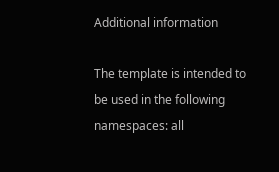Additional information

The template is intended to be used in the following namespaces: all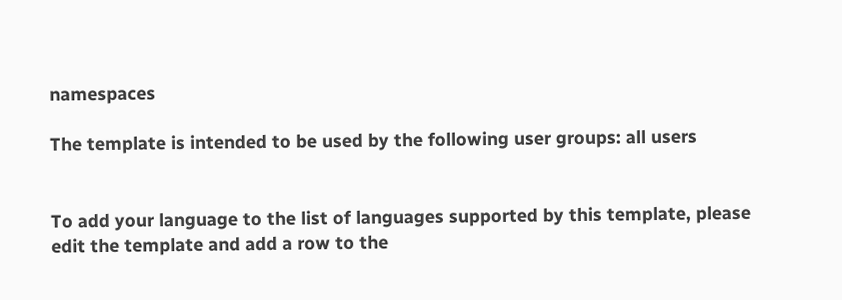namespaces

The template is intended to be used by the following user groups: all users


To add your language to the list of languages supported by this template, please edit the template and add a row to the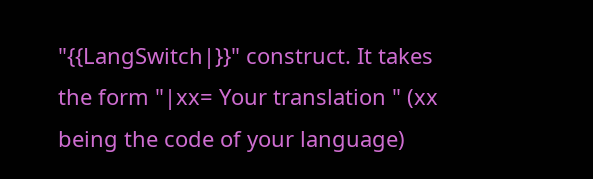"{{LangSwitch|}}" construct. It takes the form "|xx= Your translation " (xx being the code of your language)